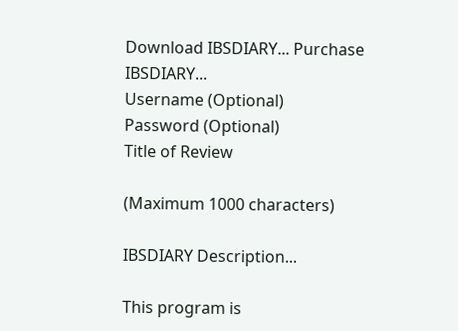Download IBSDIARY... Purchase IBSDIARY...
Username (Optional)
Password (Optional)
Title of Review

(Maximum 1000 characters)

IBSDIARY Description...

This program is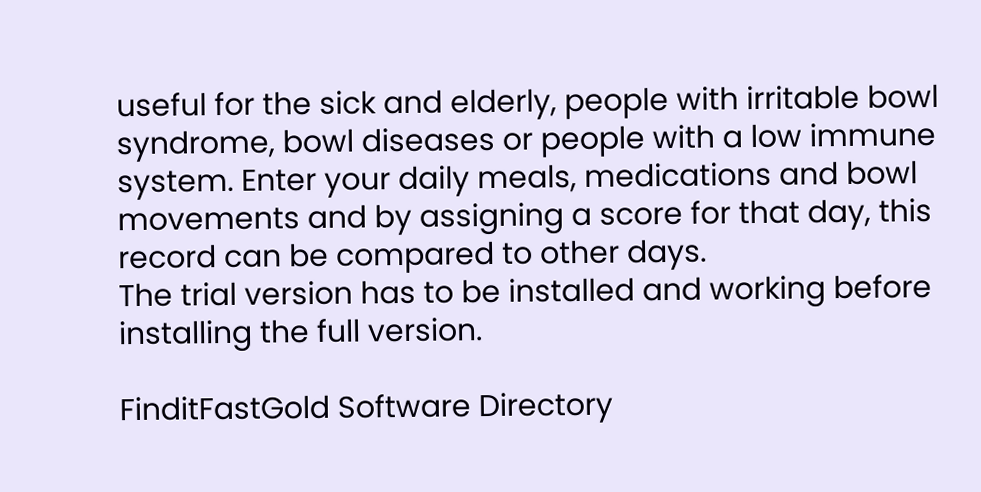useful for the sick and elderly, people with irritable bowl syndrome, bowl diseases or people with a low immune system. Enter your daily meals, medications and bowl movements and by assigning a score for that day, this record can be compared to other days.
The trial version has to be installed and working before installing the full version.

FinditFastGold Software Directory